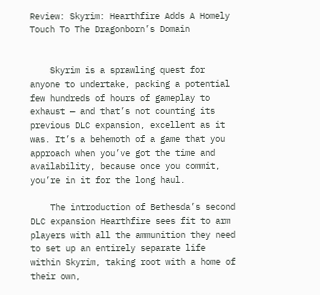Review: Skyrim: Hearthfire Adds A Homely Touch To The Dragonborn’s Domain


    Skyrim is a sprawling quest for anyone to undertake, packing a potential few hundreds of hours of gameplay to exhaust — and that’s not counting its previous DLC expansion, excellent as it was. It’s a behemoth of a game that you approach when you’ve got the time and availability, because once you commit, you’re in it for the long haul.

    The introduction of Bethesda’s second DLC expansion Hearthfire sees fit to arm players with all the ammunition they need to set up an entirely separate life within Skyrim, taking root with a home of their own,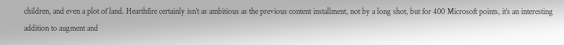children, and even a plot of land. Hearthfire certainly isn’t as ambitious as the previous content installment, not by a long shot, but for 400 Microsoft points, it’s an interesting addition to augment and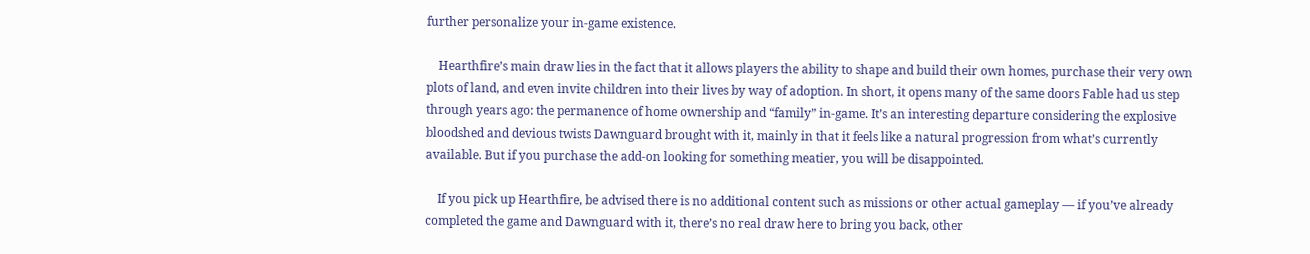further personalize your in-game existence.

    Hearthfire’s main draw lies in the fact that it allows players the ability to shape and build their own homes, purchase their very own plots of land, and even invite children into their lives by way of adoption. In short, it opens many of the same doors Fable had us step through years ago: the permanence of home ownership and “family” in-game. It’s an interesting departure considering the explosive bloodshed and devious twists Dawnguard brought with it, mainly in that it feels like a natural progression from what’s currently available. But if you purchase the add-on looking for something meatier, you will be disappointed.

    If you pick up Hearthfire, be advised there is no additional content such as missions or other actual gameplay — if you’ve already completed the game and Dawnguard with it, there’s no real draw here to bring you back, other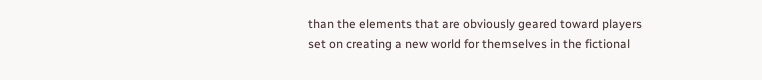than the elements that are obviously geared toward players set on creating a new world for themselves in the fictional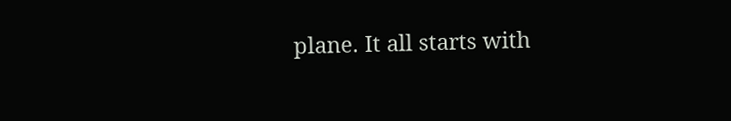plane. It all starts with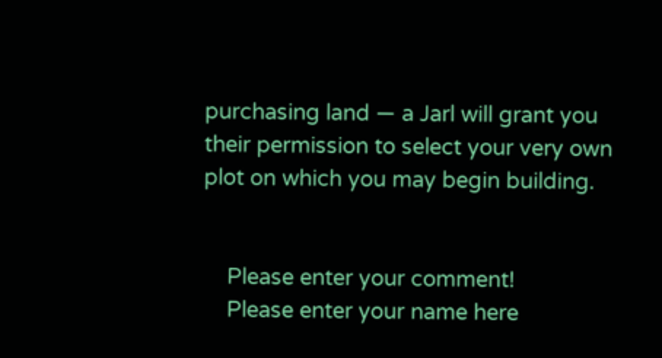purchasing land — a Jarl will grant you their permission to select your very own plot on which you may begin building.


    Please enter your comment!
    Please enter your name here